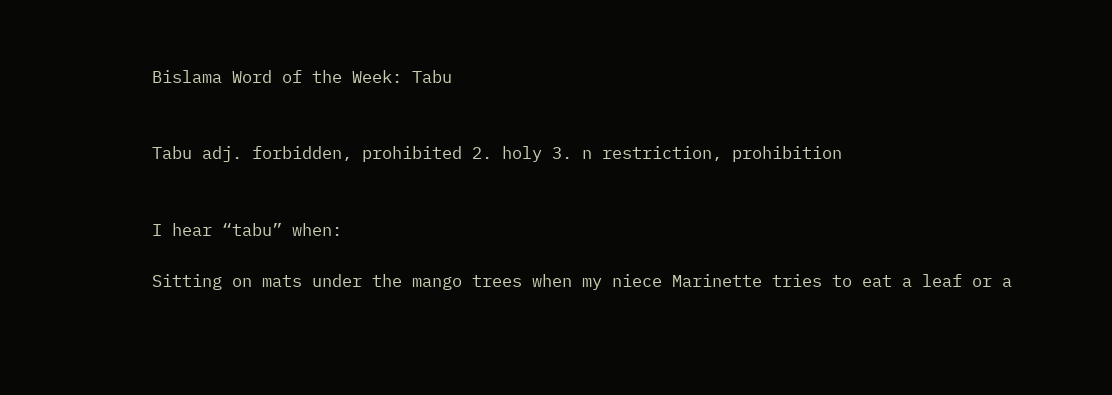Bislama Word of the Week: Tabu


Tabu adj. forbidden, prohibited 2. holy 3. n restriction, prohibition


I hear “tabu” when:

Sitting on mats under the mango trees when my niece Marinette tries to eat a leaf or a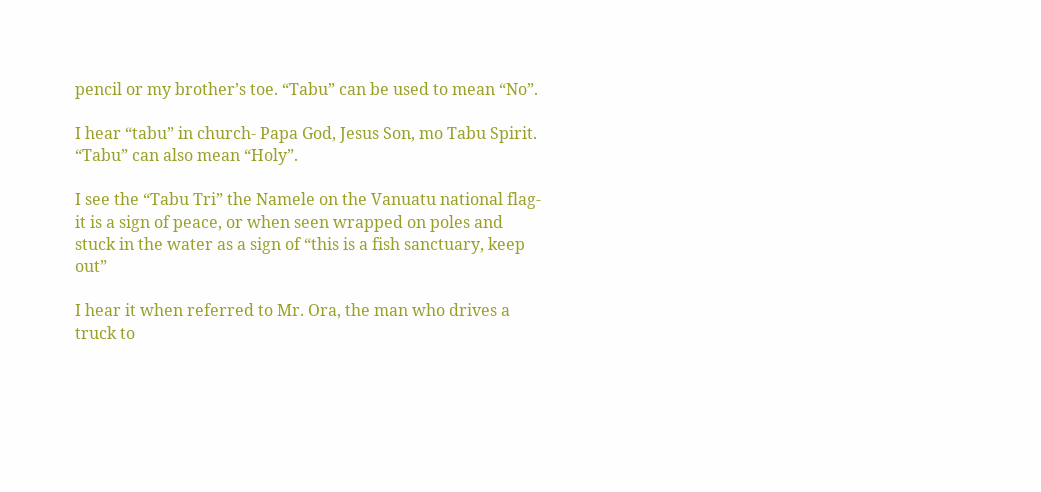pencil or my brother’s toe. “Tabu” can be used to mean “No”.

I hear “tabu” in church- Papa God, Jesus Son, mo Tabu Spirit. “Tabu” can also mean “Holy”.

I see the “Tabu Tri” the Namele on the Vanuatu national flag- it is a sign of peace, or when seen wrapped on poles and stuck in the water as a sign of “this is a fish sanctuary, keep out”

I hear it when referred to Mr. Ora, the man who drives a truck to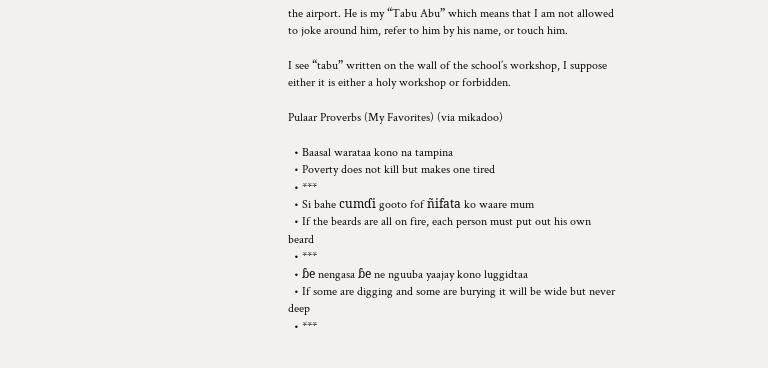the airport. He is my “Tabu Abu” which means that I am not allowed to joke around him, refer to him by his name, or touch him.

I see “tabu” written on the wall of the school’s workshop, I suppose either it is either a holy workshop or forbidden.

Pulaar Proverbs (My Favorites) (via mikadoo)

  • Baasal warataa kono na tampina
  • Poverty does not kill but makes one tired
  • ***
  • Si bahe cumɗi gooto fof ñifata ko waare mum
  • If the beards are all on fire, each person must put out his own beard
  • ***
  • ɓe nengasa ɓe ne nguuba yaajay kono luggidtaa
  • If some are digging and some are burying it will be wide but never deep
  • ***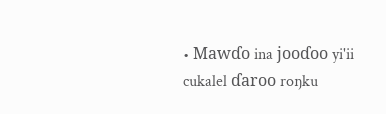• Mawɗo ina jooɗoo yi'ii cukalel ɗaroo roŋku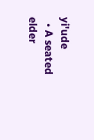yi'ude
  • A seated elder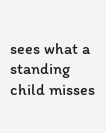sees what a standing child misses